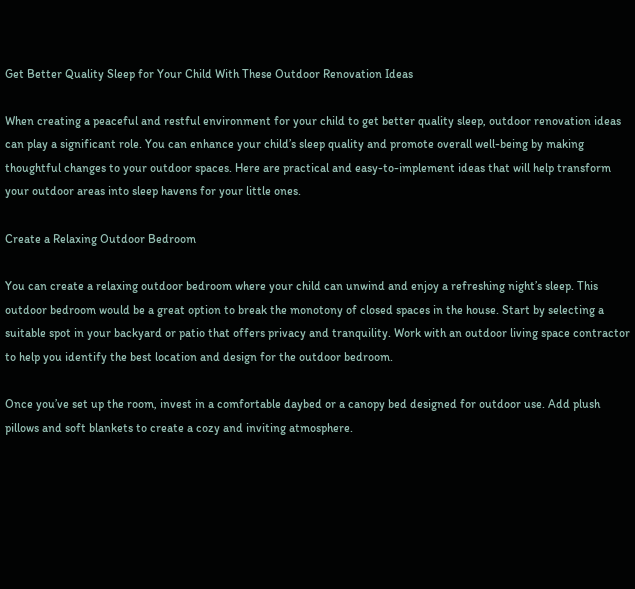Get Better Quality Sleep for Your Child With These Outdoor Renovation Ideas

When creating a peaceful and restful environment for your child to get better quality sleep, outdoor renovation ideas can play a significant role. You can enhance your child’s sleep quality and promote overall well-being by making thoughtful changes to your outdoor spaces. Here are practical and easy-to-implement ideas that will help transform your outdoor areas into sleep havens for your little ones.

Create a Relaxing Outdoor Bedroom

You can create a relaxing outdoor bedroom where your child can unwind and enjoy a refreshing night’s sleep. This outdoor bedroom would be a great option to break the monotony of closed spaces in the house. Start by selecting a suitable spot in your backyard or patio that offers privacy and tranquility. Work with an outdoor living space contractor to help you identify the best location and design for the outdoor bedroom.

Once you’ve set up the room, invest in a comfortable daybed or a canopy bed designed for outdoor use. Add plush pillows and soft blankets to create a cozy and inviting atmosphere.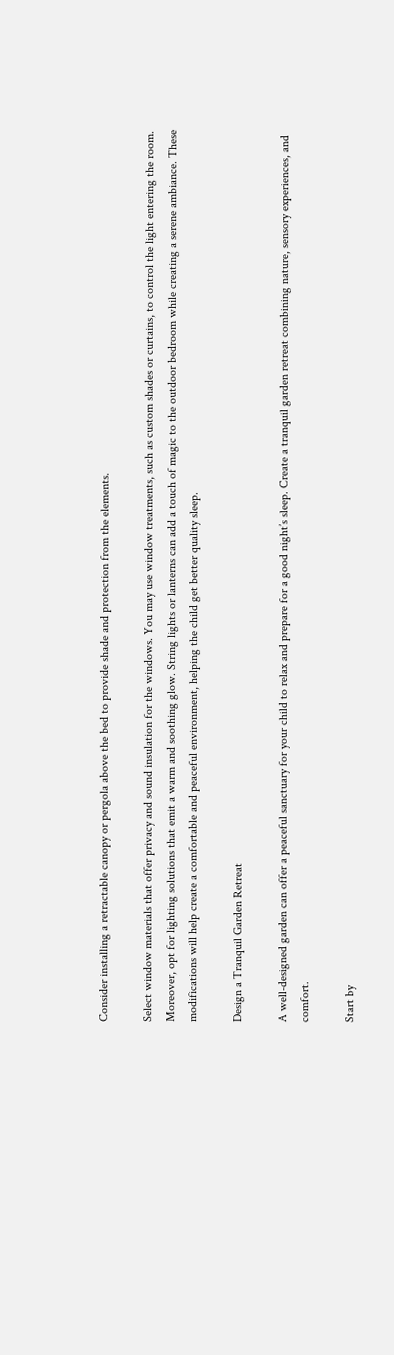Consider installing a retractable canopy or pergola above the bed to provide shade and protection from the elements.

Select window materials that offer privacy and sound insulation for the windows. You may use window treatments, such as custom shades or curtains, to control the light entering the room. Moreover, opt for lighting solutions that emit a warm and soothing glow. String lights or lanterns can add a touch of magic to the outdoor bedroom while creating a serene ambiance. These modifications will help create a comfortable and peaceful environment, helping the child get better quality sleep.

Design a Tranquil Garden Retreat

A well-designed garden can offer a peaceful sanctuary for your child to relax and prepare for a good night’s sleep. Create a tranquil garden retreat combining nature, sensory experiences, and comfort.

Start by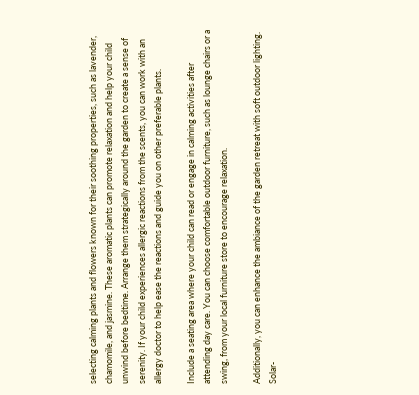selecting calming plants and flowers known for their soothing properties, such as lavender, chamomile, and jasmine. These aromatic plants can promote relaxation and help your child unwind before bedtime. Arrange them strategically around the garden to create a sense of serenity. If your child experiences allergic reactions from the scents, you can work with an allergy doctor to help ease the reactions and guide you on other preferable plants.

Include a seating area where your child can read or engage in calming activities after attending day care. You can choose comfortable outdoor furniture, such as lounge chairs or a swing, from your local furniture store to encourage relaxation.

Additionally, you can enhance the ambiance of the garden retreat with soft outdoor lighting. Solar-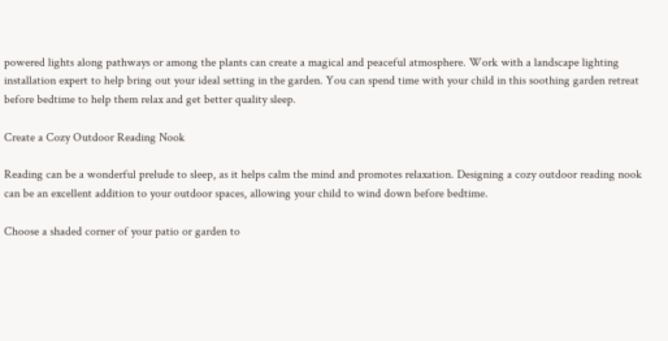powered lights along pathways or among the plants can create a magical and peaceful atmosphere. Work with a landscape lighting installation expert to help bring out your ideal setting in the garden. You can spend time with your child in this soothing garden retreat before bedtime to help them relax and get better quality sleep.

Create a Cozy Outdoor Reading Nook

Reading can be a wonderful prelude to sleep, as it helps calm the mind and promotes relaxation. Designing a cozy outdoor reading nook can be an excellent addition to your outdoor spaces, allowing your child to wind down before bedtime.

Choose a shaded corner of your patio or garden to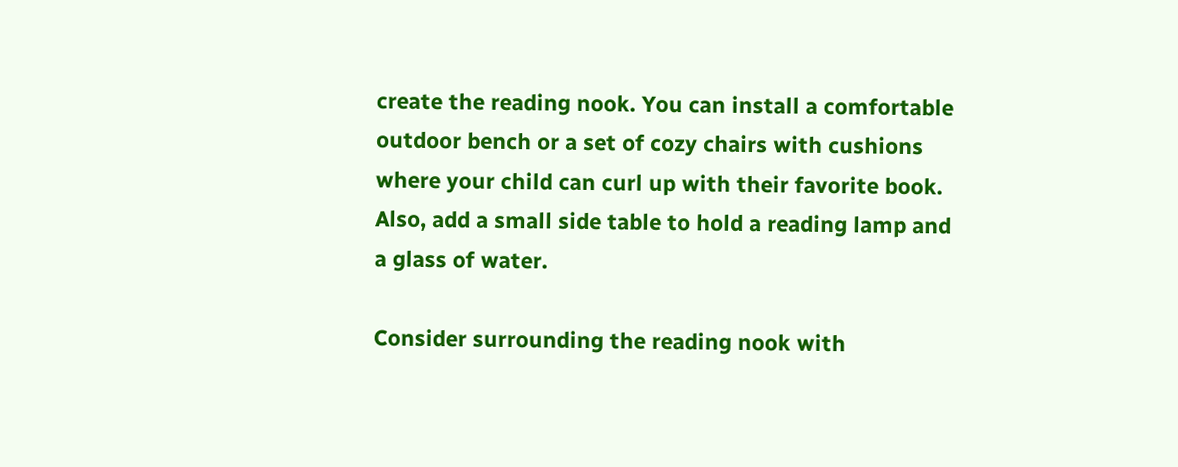create the reading nook. You can install a comfortable outdoor bench or a set of cozy chairs with cushions where your child can curl up with their favorite book. Also, add a small side table to hold a reading lamp and a glass of water.

Consider surrounding the reading nook with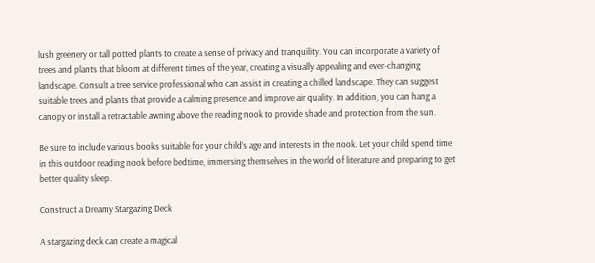lush greenery or tall potted plants to create a sense of privacy and tranquility. You can incorporate a variety of trees and plants that bloom at different times of the year, creating a visually appealing and ever-changing landscape. Consult a tree service professional who can assist in creating a chilled landscape. They can suggest suitable trees and plants that provide a calming presence and improve air quality. In addition, you can hang a canopy or install a retractable awning above the reading nook to provide shade and protection from the sun.

Be sure to include various books suitable for your child’s age and interests in the nook. Let your child spend time in this outdoor reading nook before bedtime, immersing themselves in the world of literature and preparing to get better quality sleep.

Construct a Dreamy Stargazing Deck

A stargazing deck can create a magical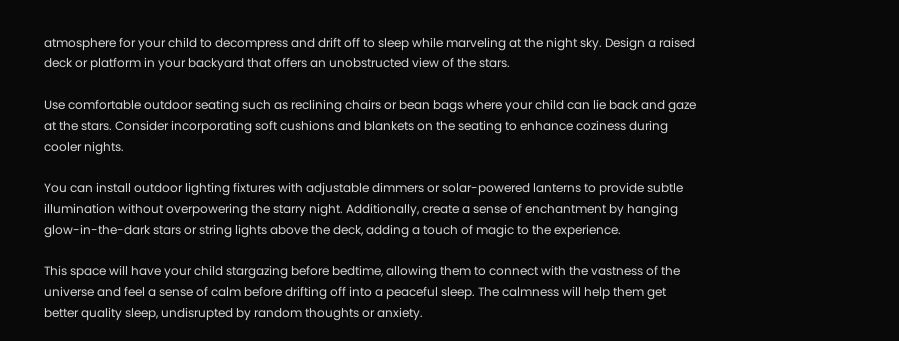atmosphere for your child to decompress and drift off to sleep while marveling at the night sky. Design a raised deck or platform in your backyard that offers an unobstructed view of the stars.

Use comfortable outdoor seating such as reclining chairs or bean bags where your child can lie back and gaze at the stars. Consider incorporating soft cushions and blankets on the seating to enhance coziness during cooler nights.

You can install outdoor lighting fixtures with adjustable dimmers or solar-powered lanterns to provide subtle illumination without overpowering the starry night. Additionally, create a sense of enchantment by hanging glow-in-the-dark stars or string lights above the deck, adding a touch of magic to the experience.

This space will have your child stargazing before bedtime, allowing them to connect with the vastness of the universe and feel a sense of calm before drifting off into a peaceful sleep. The calmness will help them get better quality sleep, undisrupted by random thoughts or anxiety.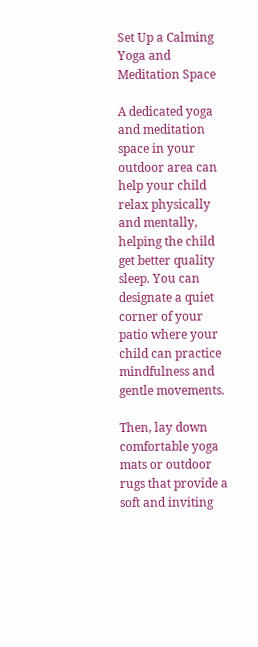Set Up a Calming Yoga and Meditation Space

A dedicated yoga and meditation space in your outdoor area can help your child relax physically and mentally, helping the child get better quality sleep. You can designate a quiet corner of your patio where your child can practice mindfulness and gentle movements.

Then, lay down comfortable yoga mats or outdoor rugs that provide a soft and inviting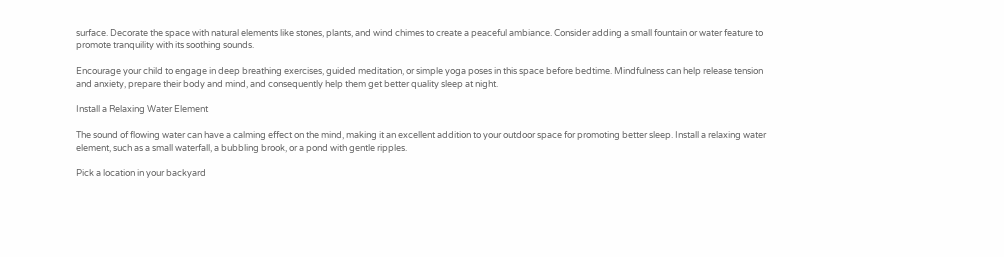surface. Decorate the space with natural elements like stones, plants, and wind chimes to create a peaceful ambiance. Consider adding a small fountain or water feature to promote tranquility with its soothing sounds.

Encourage your child to engage in deep breathing exercises, guided meditation, or simple yoga poses in this space before bedtime. Mindfulness can help release tension and anxiety, prepare their body and mind, and consequently help them get better quality sleep at night.

Install a Relaxing Water Element

The sound of flowing water can have a calming effect on the mind, making it an excellent addition to your outdoor space for promoting better sleep. Install a relaxing water element, such as a small waterfall, a bubbling brook, or a pond with gentle ripples.

Pick a location in your backyard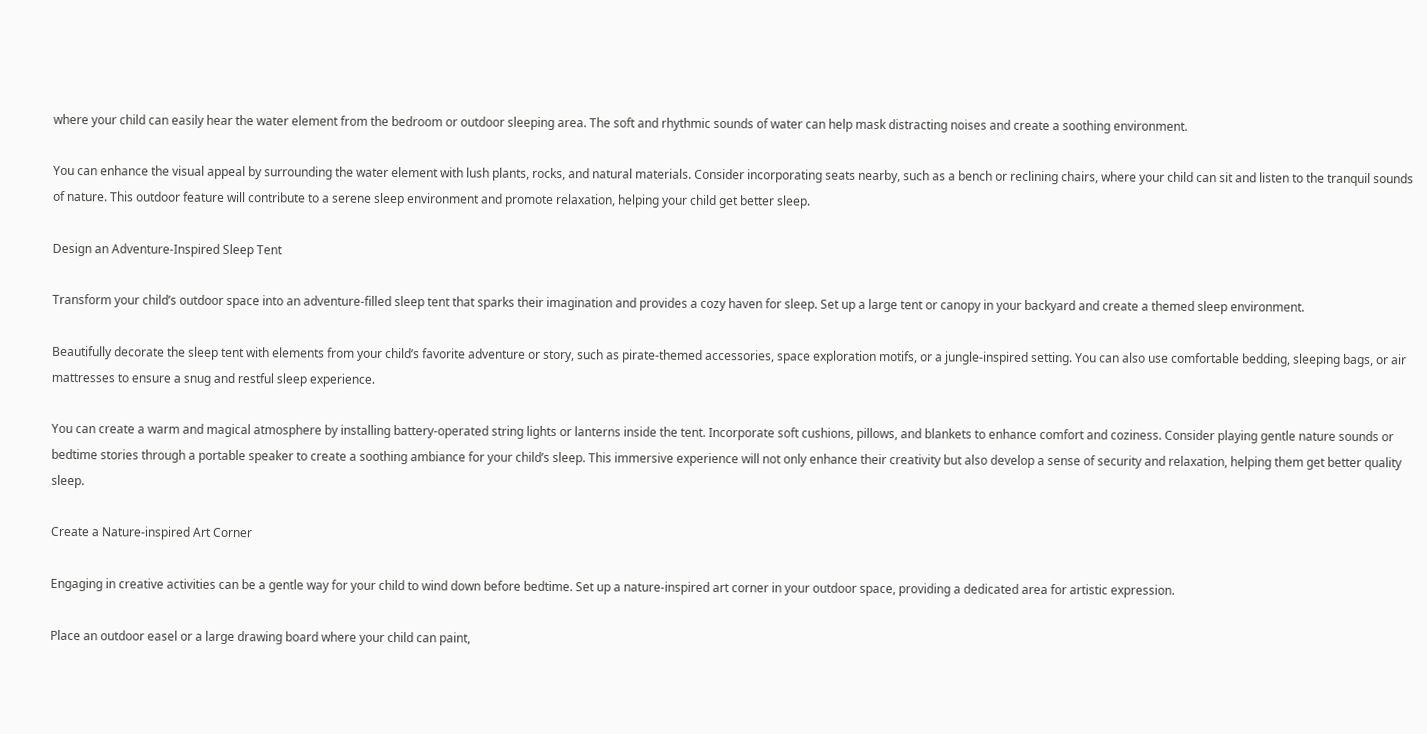where your child can easily hear the water element from the bedroom or outdoor sleeping area. The soft and rhythmic sounds of water can help mask distracting noises and create a soothing environment.

You can enhance the visual appeal by surrounding the water element with lush plants, rocks, and natural materials. Consider incorporating seats nearby, such as a bench or reclining chairs, where your child can sit and listen to the tranquil sounds of nature. This outdoor feature will contribute to a serene sleep environment and promote relaxation, helping your child get better sleep.

Design an Adventure-Inspired Sleep Tent

Transform your child’s outdoor space into an adventure-filled sleep tent that sparks their imagination and provides a cozy haven for sleep. Set up a large tent or canopy in your backyard and create a themed sleep environment.

Beautifully decorate the sleep tent with elements from your child’s favorite adventure or story, such as pirate-themed accessories, space exploration motifs, or a jungle-inspired setting. You can also use comfortable bedding, sleeping bags, or air mattresses to ensure a snug and restful sleep experience.

You can create a warm and magical atmosphere by installing battery-operated string lights or lanterns inside the tent. Incorporate soft cushions, pillows, and blankets to enhance comfort and coziness. Consider playing gentle nature sounds or bedtime stories through a portable speaker to create a soothing ambiance for your child’s sleep. This immersive experience will not only enhance their creativity but also develop a sense of security and relaxation, helping them get better quality sleep.

Create a Nature-inspired Art Corner

Engaging in creative activities can be a gentle way for your child to wind down before bedtime. Set up a nature-inspired art corner in your outdoor space, providing a dedicated area for artistic expression.

Place an outdoor easel or a large drawing board where your child can paint,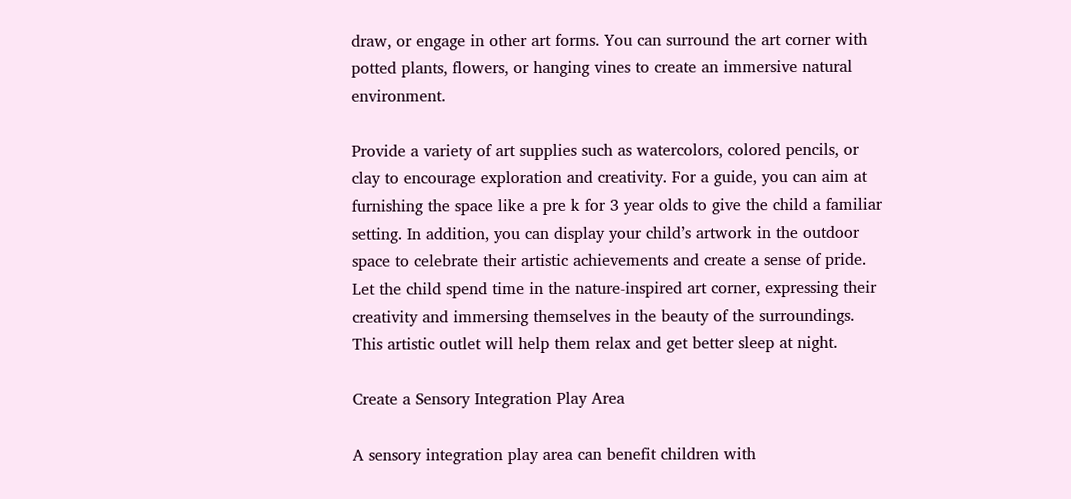draw, or engage in other art forms. You can surround the art corner with potted plants, flowers, or hanging vines to create an immersive natural environment.

Provide a variety of art supplies such as watercolors, colored pencils, or clay to encourage exploration and creativity. For a guide, you can aim at furnishing the space like a pre k for 3 year olds to give the child a familiar setting. In addition, you can display your child’s artwork in the outdoor space to celebrate their artistic achievements and create a sense of pride. Let the child spend time in the nature-inspired art corner, expressing their creativity and immersing themselves in the beauty of the surroundings. This artistic outlet will help them relax and get better sleep at night.

Create a Sensory Integration Play Area

A sensory integration play area can benefit children with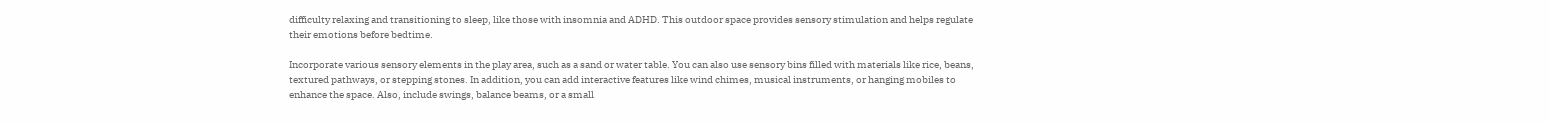difficulty relaxing and transitioning to sleep, like those with insomnia and ADHD. This outdoor space provides sensory stimulation and helps regulate their emotions before bedtime.

Incorporate various sensory elements in the play area, such as a sand or water table. You can also use sensory bins filled with materials like rice, beans, textured pathways, or stepping stones. In addition, you can add interactive features like wind chimes, musical instruments, or hanging mobiles to enhance the space. Also, include swings, balance beams, or a small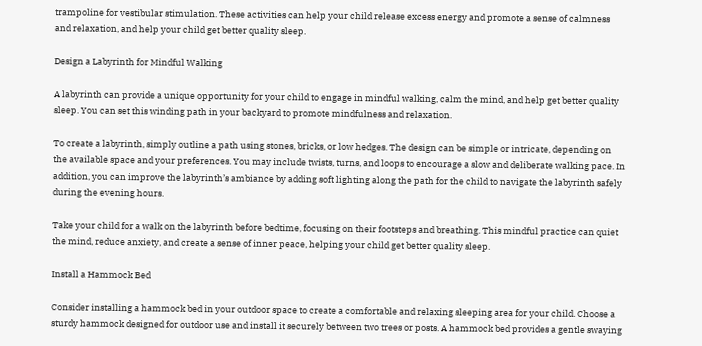trampoline for vestibular stimulation. These activities can help your child release excess energy and promote a sense of calmness and relaxation, and help your child get better quality sleep.

Design a Labyrinth for Mindful Walking

A labyrinth can provide a unique opportunity for your child to engage in mindful walking, calm the mind, and help get better quality sleep. You can set this winding path in your backyard to promote mindfulness and relaxation.

To create a labyrinth, simply outline a path using stones, bricks, or low hedges. The design can be simple or intricate, depending on the available space and your preferences. You may include twists, turns, and loops to encourage a slow and deliberate walking pace. In addition, you can improve the labyrinth’s ambiance by adding soft lighting along the path for the child to navigate the labyrinth safely during the evening hours.

Take your child for a walk on the labyrinth before bedtime, focusing on their footsteps and breathing. This mindful practice can quiet the mind, reduce anxiety, and create a sense of inner peace, helping your child get better quality sleep.

Install a Hammock Bed

Consider installing a hammock bed in your outdoor space to create a comfortable and relaxing sleeping area for your child. Choose a sturdy hammock designed for outdoor use and install it securely between two trees or posts. A hammock bed provides a gentle swaying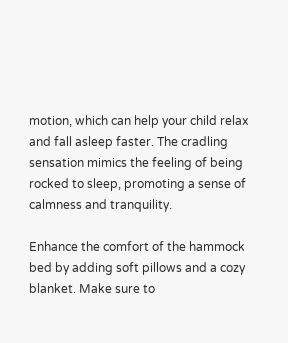motion, which can help your child relax and fall asleep faster. The cradling sensation mimics the feeling of being rocked to sleep, promoting a sense of calmness and tranquility.

Enhance the comfort of the hammock bed by adding soft pillows and a cozy blanket. Make sure to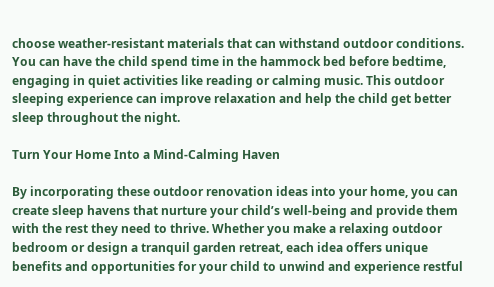choose weather-resistant materials that can withstand outdoor conditions. You can have the child spend time in the hammock bed before bedtime, engaging in quiet activities like reading or calming music. This outdoor sleeping experience can improve relaxation and help the child get better sleep throughout the night.

Turn Your Home Into a Mind-Calming Haven

By incorporating these outdoor renovation ideas into your home, you can create sleep havens that nurture your child’s well-being and provide them with the rest they need to thrive. Whether you make a relaxing outdoor bedroom or design a tranquil garden retreat, each idea offers unique benefits and opportunities for your child to unwind and experience restful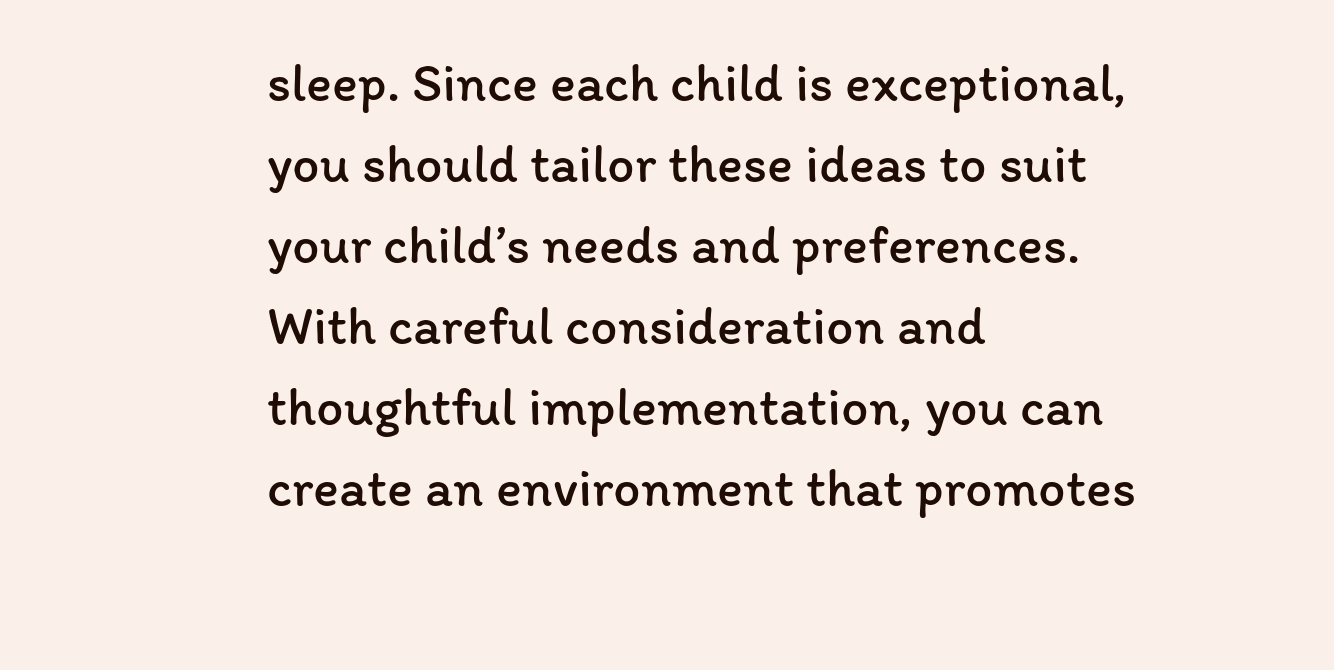sleep. Since each child is exceptional, you should tailor these ideas to suit your child’s needs and preferences. With careful consideration and thoughtful implementation, you can create an environment that promotes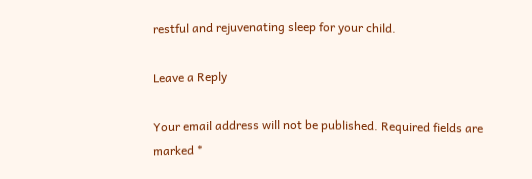restful and rejuvenating sleep for your child.

Leave a Reply

Your email address will not be published. Required fields are marked *